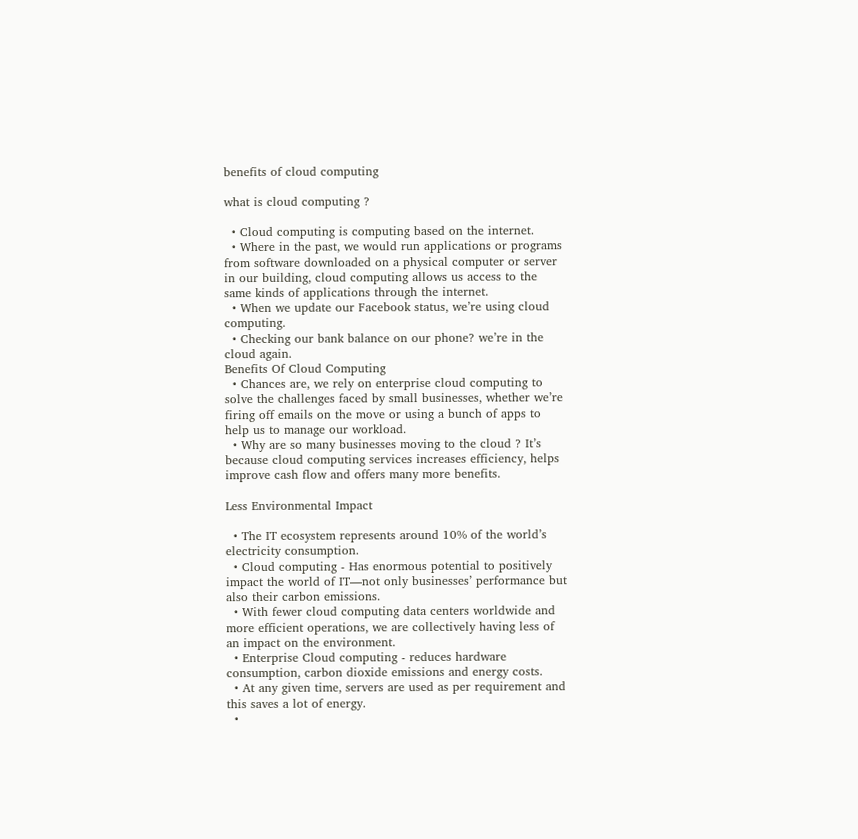benefits of cloud computing

what is cloud computing ?

  • Cloud computing is computing based on the internet.
  • Where in the past, we would run applications or programs from software downloaded on a physical computer or server in our building, cloud computing allows us access to the same kinds of applications through the internet.
  • When we update our Facebook status, we’re using cloud computing.
  • Checking our bank balance on our phone? we’re in the cloud again.
Benefits Of Cloud Computing
  • Chances are, we rely on enterprise cloud computing to solve the challenges faced by small businesses, whether we’re firing off emails on the move or using a bunch of apps to help us to manage our workload.
  • Why are so many businesses moving to the cloud ? It’s because cloud computing services increases efficiency, helps improve cash flow and offers many more benefits.

Less Environmental Impact

  • The IT ecosystem represents around 10% of the world’s electricity consumption.
  • Cloud computing - Has enormous potential to positively impact the world of IT—not only businesses’ performance but also their carbon emissions.
  • With fewer cloud computing data centers worldwide and more efficient operations, we are collectively having less of an impact on the environment.
  • Enterprise Cloud computing - reduces hardware consumption, carbon dioxide emissions and energy costs.
  • At any given time, servers are used as per requirement and this saves a lot of energy.
  •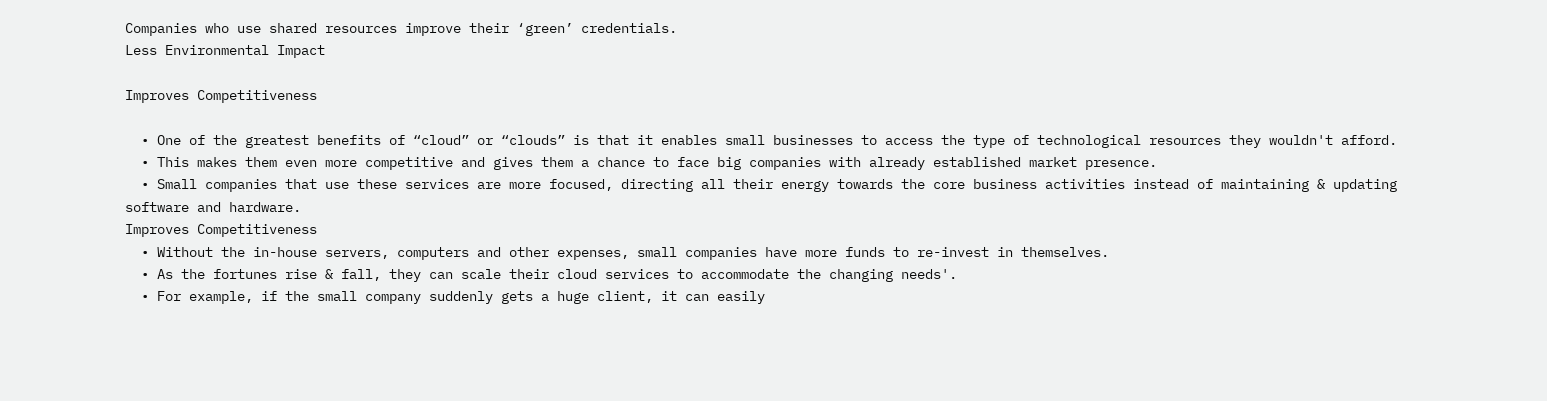Companies who use shared resources improve their ‘green’ credentials.
Less Environmental Impact

Improves Competitiveness

  • One of the greatest benefits of “cloud” or “clouds” is that it enables small businesses to access the type of technological resources they wouldn't afford.
  • This makes them even more competitive and gives them a chance to face big companies with already established market presence.
  • Small companies that use these services are more focused, directing all their energy towards the core business activities instead of maintaining & updating software and hardware.
Improves Competitiveness
  • Without the in-house servers, computers and other expenses, small companies have more funds to re-invest in themselves.
  • As the fortunes rise & fall, they can scale their cloud services to accommodate the changing needs'.
  • For example, if the small company suddenly gets a huge client, it can easily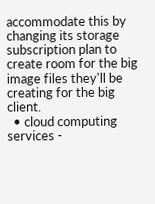accommodate this by changing its storage subscription plan to create room for the big image files they'll be creating for the big client.
  • cloud computing services -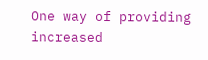One way of providing increased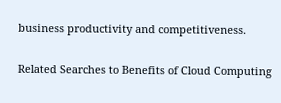business productivity and competitiveness.

Related Searches to Benefits of Cloud Computing